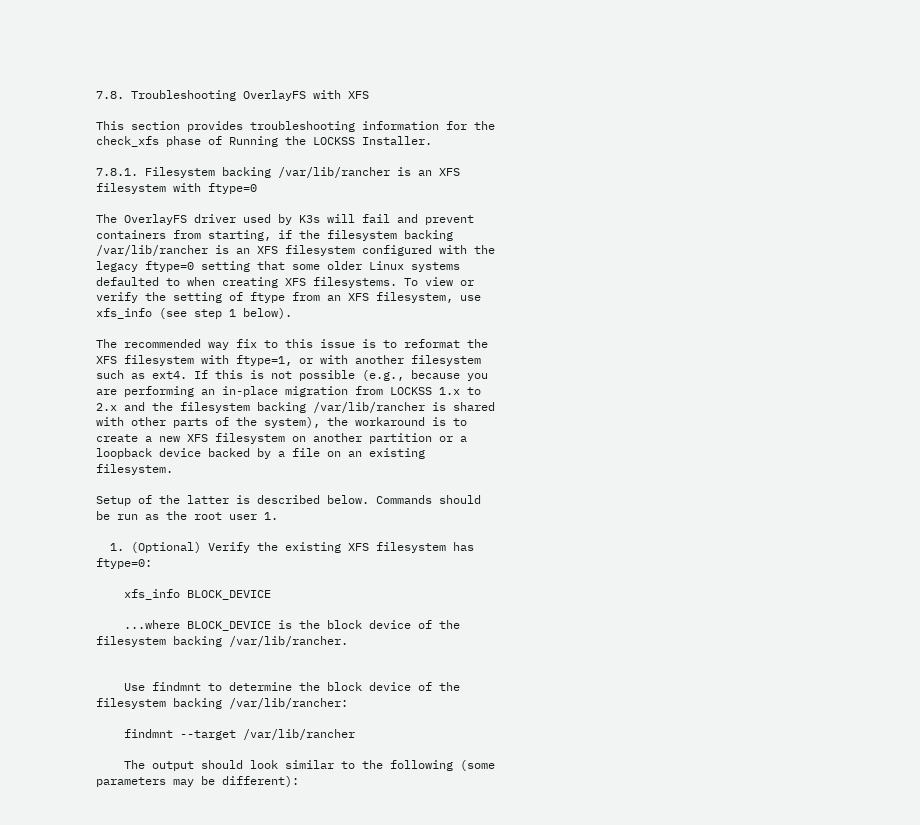7.8. Troubleshooting OverlayFS with XFS

This section provides troubleshooting information for the check_xfs phase of Running the LOCKSS Installer.

7.8.1. Filesystem backing /var/lib/rancher is an XFS filesystem with ftype=0

The OverlayFS driver used by K3s will fail and prevent containers from starting, if the filesystem backing /var/lib/rancher is an XFS filesystem configured with the legacy ftype=0 setting that some older Linux systems defaulted to when creating XFS filesystems. To view or verify the setting of ftype from an XFS filesystem, use xfs_info (see step 1 below).

The recommended way fix to this issue is to reformat the XFS filesystem with ftype=1, or with another filesystem such as ext4. If this is not possible (e.g., because you are performing an in-place migration from LOCKSS 1.x to 2.x and the filesystem backing /var/lib/rancher is shared with other parts of the system), the workaround is to create a new XFS filesystem on another partition or a loopback device backed by a file on an existing filesystem.

Setup of the latter is described below. Commands should be run as the root user 1.

  1. (Optional) Verify the existing XFS filesystem has ftype=0:

    xfs_info BLOCK_DEVICE

    ...where BLOCK_DEVICE is the block device of the filesystem backing /var/lib/rancher.


    Use findmnt to determine the block device of the filesystem backing /var/lib/rancher:

    findmnt --target /var/lib/rancher

    The output should look similar to the following (some parameters may be different):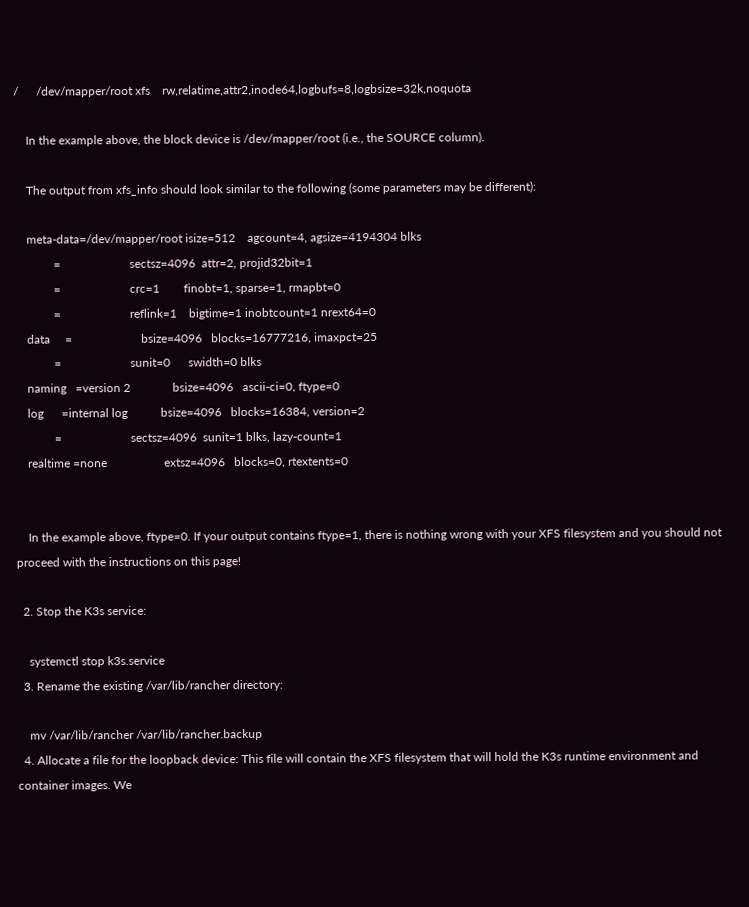/      /dev/mapper/root xfs    rw,relatime,attr2,inode64,logbufs=8,logbsize=32k,noquota

    In the example above, the block device is /dev/mapper/root (i.e., the SOURCE column).

    The output from xfs_info should look similar to the following (some parameters may be different):

    meta-data=/dev/mapper/root isize=512    agcount=4, agsize=4194304 blks
             =                       sectsz=4096  attr=2, projid32bit=1
             =                       crc=1        finobt=1, sparse=1, rmapbt=0
             =                       reflink=1    bigtime=1 inobtcount=1 nrext64=0
    data     =                       bsize=4096   blocks=16777216, imaxpct=25
             =                       sunit=0      swidth=0 blks
    naming   =version 2              bsize=4096   ascii-ci=0, ftype=0
    log      =internal log           bsize=4096   blocks=16384, version=2
             =                       sectsz=4096  sunit=1 blks, lazy-count=1
    realtime =none                   extsz=4096   blocks=0, rtextents=0


    In the example above, ftype=0. If your output contains ftype=1, there is nothing wrong with your XFS filesystem and you should not proceed with the instructions on this page!

  2. Stop the K3s service:

    systemctl stop k3s.service
  3. Rename the existing /var/lib/rancher directory:

    mv /var/lib/rancher /var/lib/rancher.backup
  4. Allocate a file for the loopback device: This file will contain the XFS filesystem that will hold the K3s runtime environment and container images. We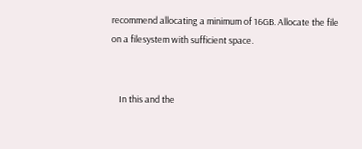recommend allocating a minimum of 16GB. Allocate the file on a filesystem with sufficient space.


    In this and the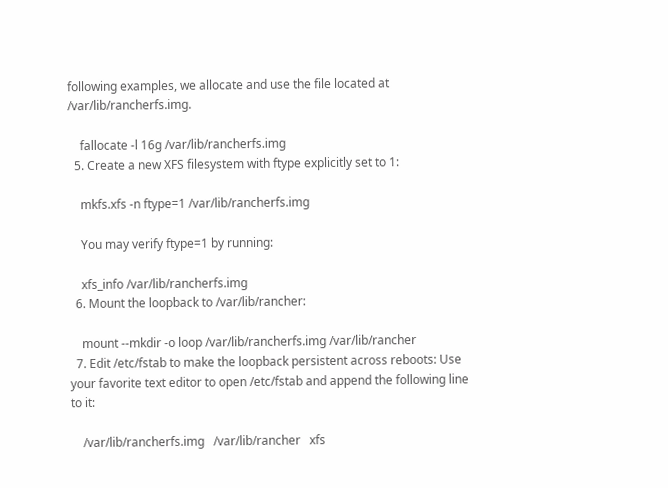following examples, we allocate and use the file located at /var/lib/rancherfs.img.

    fallocate -l 16g /var/lib/rancherfs.img
  5. Create a new XFS filesystem with ftype explicitly set to 1:

    mkfs.xfs -n ftype=1 /var/lib/rancherfs.img

    You may verify ftype=1 by running:

    xfs_info /var/lib/rancherfs.img
  6. Mount the loopback to /var/lib/rancher:

    mount --mkdir -o loop /var/lib/rancherfs.img /var/lib/rancher
  7. Edit /etc/fstab to make the loopback persistent across reboots: Use your favorite text editor to open /etc/fstab and append the following line to it:

    /var/lib/rancherfs.img   /var/lib/rancher   xfs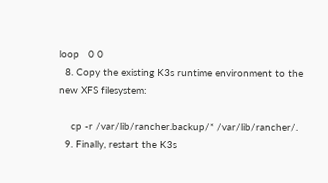loop   0 0
  8. Copy the existing K3s runtime environment to the new XFS filesystem:

    cp -r /var/lib/rancher.backup/* /var/lib/rancher/.
  9. Finally, restart the K3s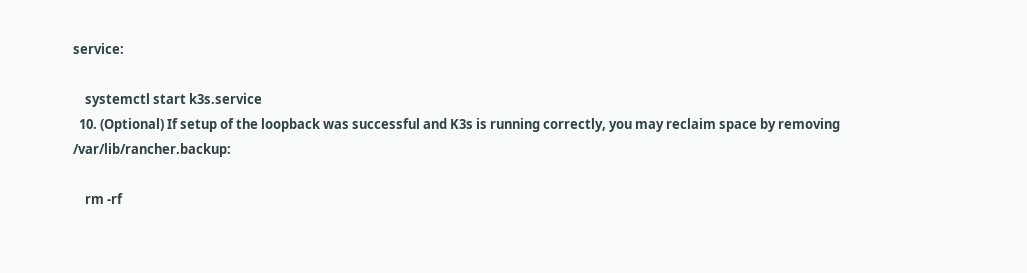service:

    systemctl start k3s.service
  10. (Optional) If setup of the loopback was successful and K3s is running correctly, you may reclaim space by removing /var/lib/rancher.backup:

    rm -rf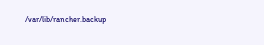/var/lib/rancher.backup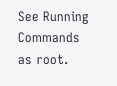See Running Commands as root.